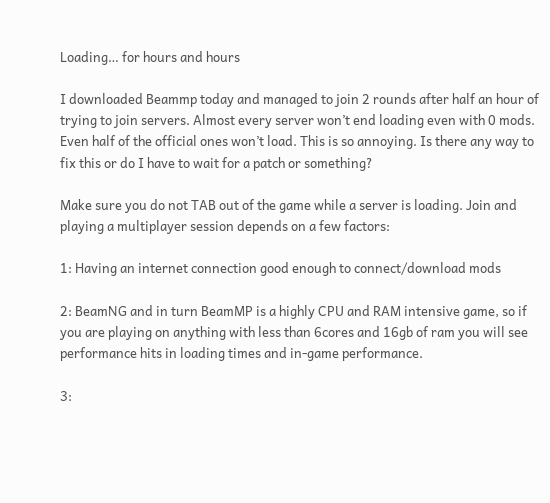Loading… for hours and hours

I downloaded Beammp today and managed to join 2 rounds after half an hour of trying to join servers. Almost every server won’t end loading even with 0 mods. Even half of the official ones won’t load. This is so annoying. Is there any way to fix this or do I have to wait for a patch or something?

Make sure you do not TAB out of the game while a server is loading. Join and playing a multiplayer session depends on a few factors:

1: Having an internet connection good enough to connect/download mods

2: BeamNG and in turn BeamMP is a highly CPU and RAM intensive game, so if you are playing on anything with less than 6cores and 16gb of ram you will see performance hits in loading times and in-game performance.

3: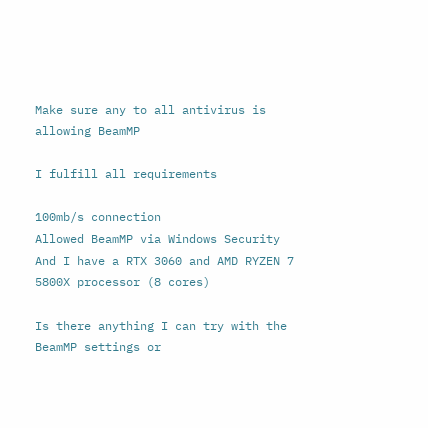Make sure any to all antivirus is allowing BeamMP

I fulfill all requirements

100mb/s connection
Allowed BeamMP via Windows Security
And I have a RTX 3060 and AMD RYZEN 7 5800X processor (8 cores)

Is there anything I can try with the BeamMP settings or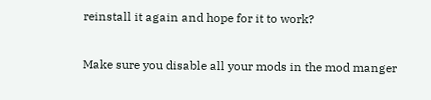reinstall it again and hope for it to work?

Make sure you disable all your mods in the mod manger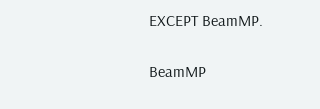EXCEPT BeamMP.

BeamMP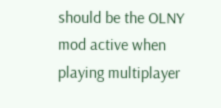should be the OLNY mod active when playing multiplayer